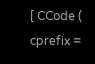[ CCode ( cprefix =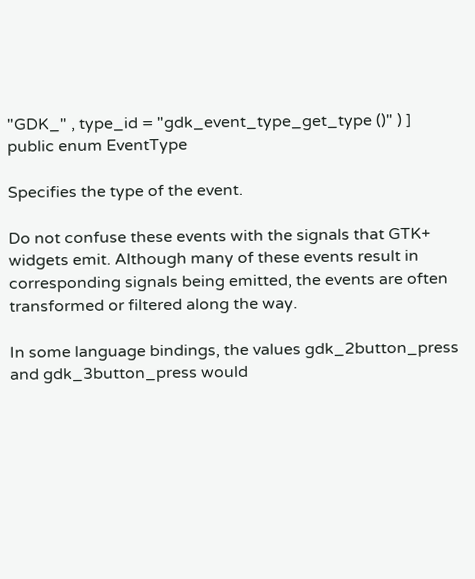"GDK_" , type_id = "gdk_event_type_get_type ()" ) ]
public enum EventType

Specifies the type of the event.

Do not confuse these events with the signals that GTK+ widgets emit. Although many of these events result in corresponding signals being emitted, the events are often transformed or filtered along the way.

In some language bindings, the values gdk_2button_press and gdk_3button_press would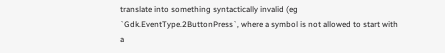translate into something syntactically invalid (eg `Gdk.EventType.2ButtonPress`, where a symbol is not allowed to start with a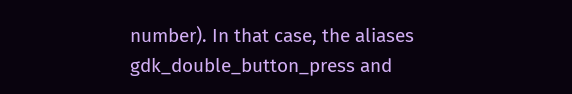number). In that case, the aliases gdk_double_button_press and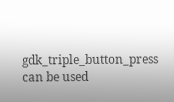gdk_triple_button_press can be used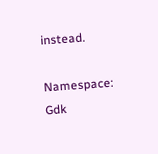instead.

Namespace: Gdk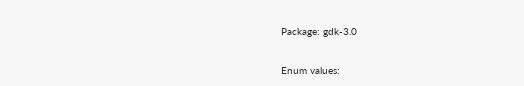Package: gdk-3.0


Enum values: